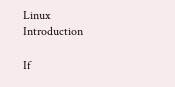Linux Introduction

If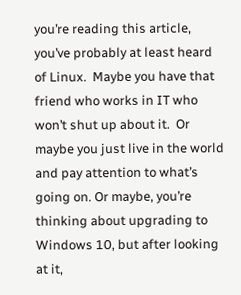you’re reading this article, you’ve probably at least heard of Linux.  Maybe you have that friend who works in IT who won’t shut up about it.  Or maybe you just live in the world and pay attention to what’s going on. Or maybe, you’re thinking about upgrading to Windows 10, but after looking at it,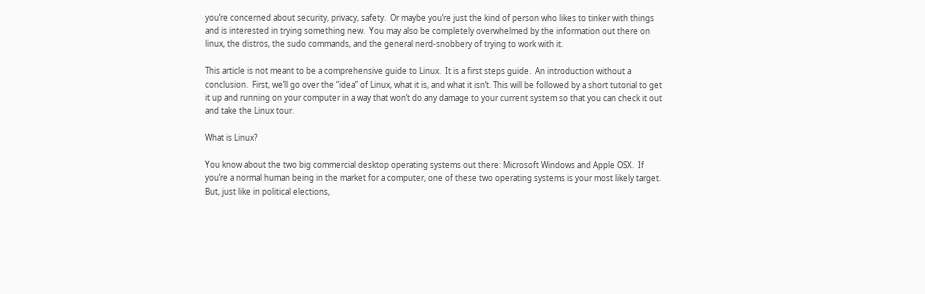you’re concerned about security, privacy, safety.  Or maybe you’re just the kind of person who likes to tinker with things and is interested in trying something new.  You may also be completely overwhelmed by the information out there on linux, the distros, the sudo commands, and the general nerd-snobbery of trying to work with it.

This article is not meant to be a comprehensive guide to Linux.  It is a first steps guide.  An introduction without a conclusion.  First, we’ll go over the “idea” of Linux, what it is, and what it isn’t. This will be followed by a short tutorial to get it up and running on your computer in a way that won’t do any damage to your current system so that you can check it out and take the Linux tour.

What is Linux?

You know about the two big commercial desktop operating systems out there: Microsoft Windows and Apple OSX.  If you’re a normal human being in the market for a computer, one of these two operating systems is your most likely target.  But, just like in political elections,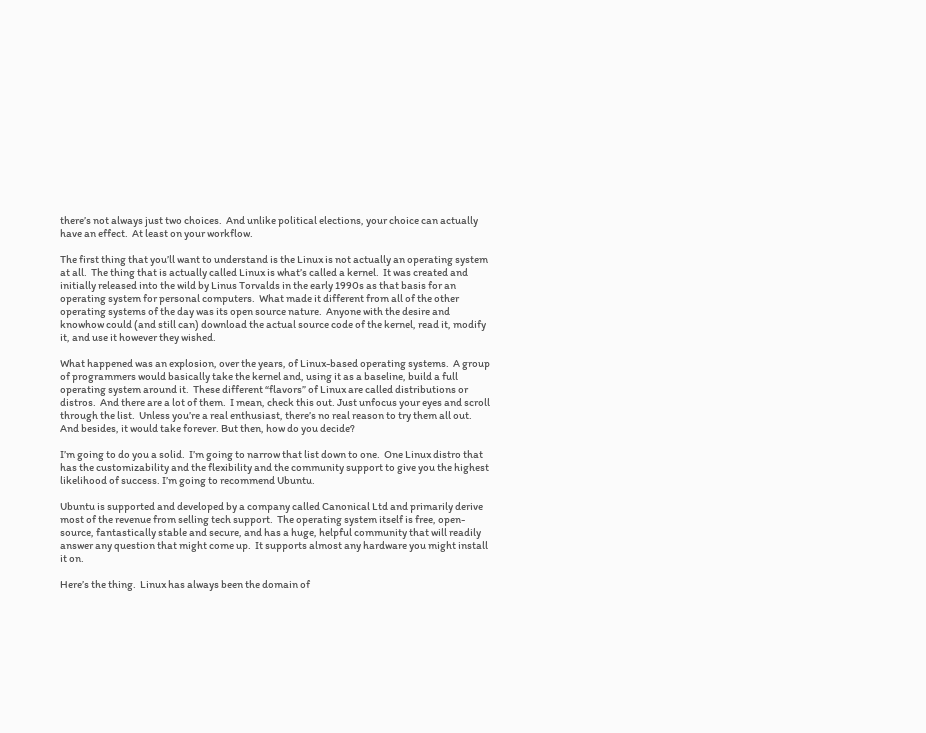there’s not always just two choices.  And unlike political elections, your choice can actually have an effect.  At least on your workflow.

The first thing that you’ll want to understand is the Linux is not actually an operating system at all.  The thing that is actually called Linux is what’s called a kernel.  It was created and initially released into the wild by Linus Torvalds in the early 1990s as that basis for an operating system for personal computers.  What made it different from all of the other operating systems of the day was its open source nature.  Anyone with the desire and knowhow could (and still can) download the actual source code of the kernel, read it, modify it, and use it however they wished.

What happened was an explosion, over the years, of Linux-based operating systems.  A group of programmers would basically take the kernel and, using it as a baseline, build a full operating system around it.  These different “flavors” of Linux are called distributions or distros.  And there are a lot of them.  I mean, check this out. Just unfocus your eyes and scroll through the list.  Unless you’re a real enthusiast, there’s no real reason to try them all out.  And besides, it would take forever. But then, how do you decide?

I’m going to do you a solid.  I’m going to narrow that list down to one.  One Linux distro that has the customizability and the flexibility and the community support to give you the highest likelihood of success. I’m going to recommend Ubuntu.

Ubuntu is supported and developed by a company called Canonical Ltd and primarily derive most of the revenue from selling tech support.  The operating system itself is free, open-source, fantastically stable and secure, and has a huge, helpful community that will readily answer any question that might come up.  It supports almost any hardware you might install it on.

Here’s the thing.  Linux has always been the domain of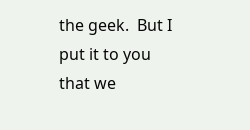the geek.  But I put it to you that we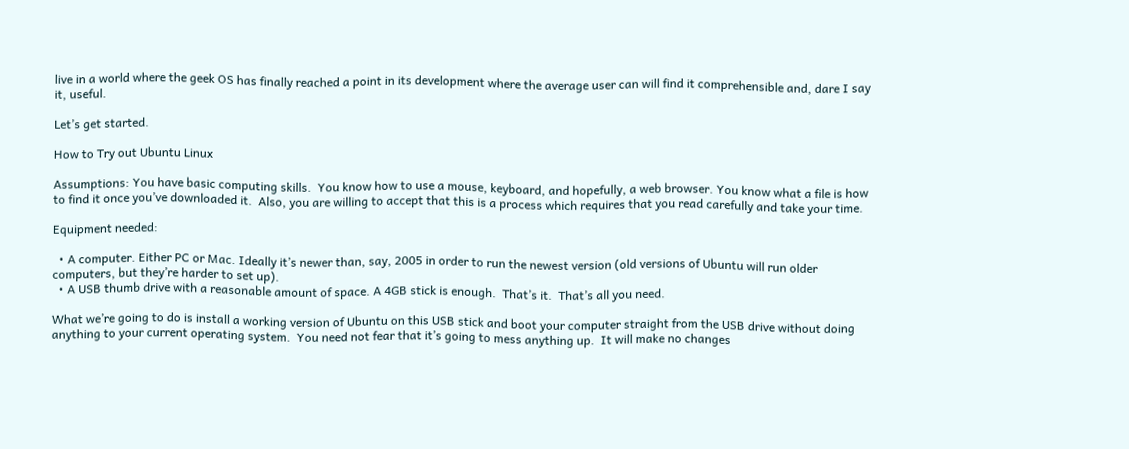live in a world where the geek OS has finally reached a point in its development where the average user can will find it comprehensible and, dare I say it, useful.

Let’s get started.

How to Try out Ubuntu Linux

Assumptions: You have basic computing skills.  You know how to use a mouse, keyboard, and hopefully, a web browser. You know what a file is how to find it once you’ve downloaded it.  Also, you are willing to accept that this is a process which requires that you read carefully and take your time.

Equipment needed:

  • A computer. Either PC or Mac. Ideally it’s newer than, say, 2005 in order to run the newest version (old versions of Ubuntu will run older computers, but they’re harder to set up).
  • A USB thumb drive with a reasonable amount of space. A 4GB stick is enough.  That’s it.  That’s all you need.

What we’re going to do is install a working version of Ubuntu on this USB stick and boot your computer straight from the USB drive without doing anything to your current operating system.  You need not fear that it’s going to mess anything up.  It will make no changes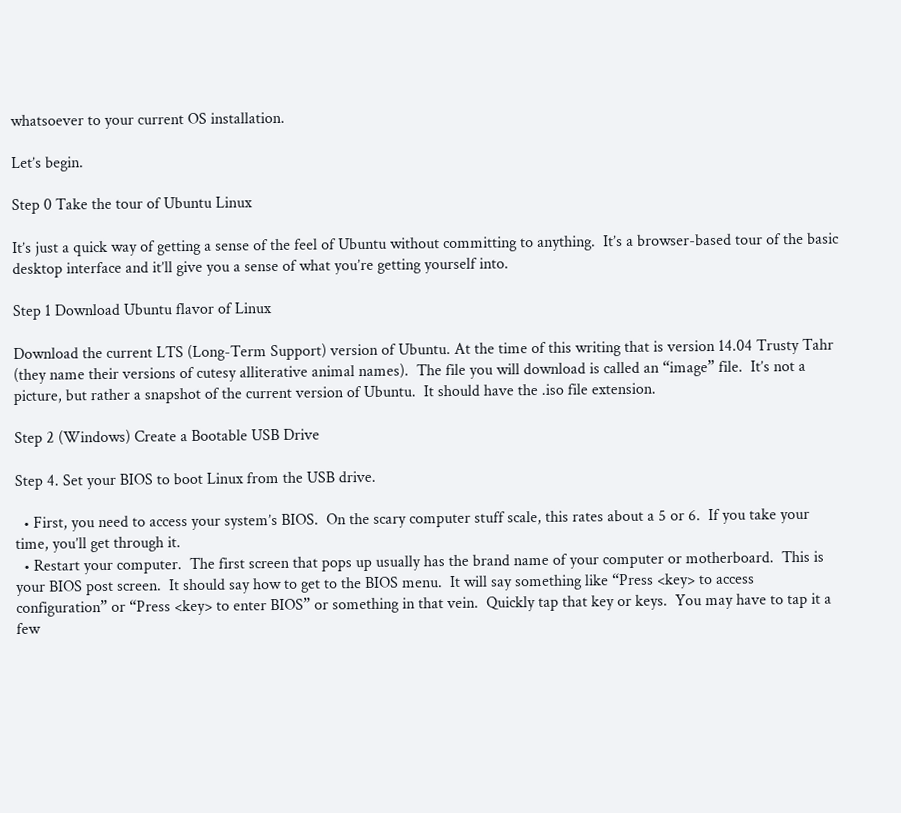whatsoever to your current OS installation.

Let’s begin.

Step 0 Take the tour of Ubuntu Linux

It’s just a quick way of getting a sense of the feel of Ubuntu without committing to anything.  It’s a browser-based tour of the basic desktop interface and it’ll give you a sense of what you’re getting yourself into.

Step 1 Download Ubuntu flavor of Linux

Download the current LTS (Long-Term Support) version of Ubuntu. At the time of this writing that is version 14.04 Trusty Tahr (they name their versions of cutesy alliterative animal names).  The file you will download is called an “image” file.  It’s not a picture, but rather a snapshot of the current version of Ubuntu.  It should have the .iso file extension.

Step 2 (Windows) Create a Bootable USB Drive

Step 4. Set your BIOS to boot Linux from the USB drive.

  • First, you need to access your system’s BIOS.  On the scary computer stuff scale, this rates about a 5 or 6.  If you take your time, you’ll get through it.
  • Restart your computer.  The first screen that pops up usually has the brand name of your computer or motherboard.  This is your BIOS post screen.  It should say how to get to the BIOS menu.  It will say something like “Press <key> to access configuration” or “Press <key> to enter BIOS” or something in that vein.  Quickly tap that key or keys.  You may have to tap it a few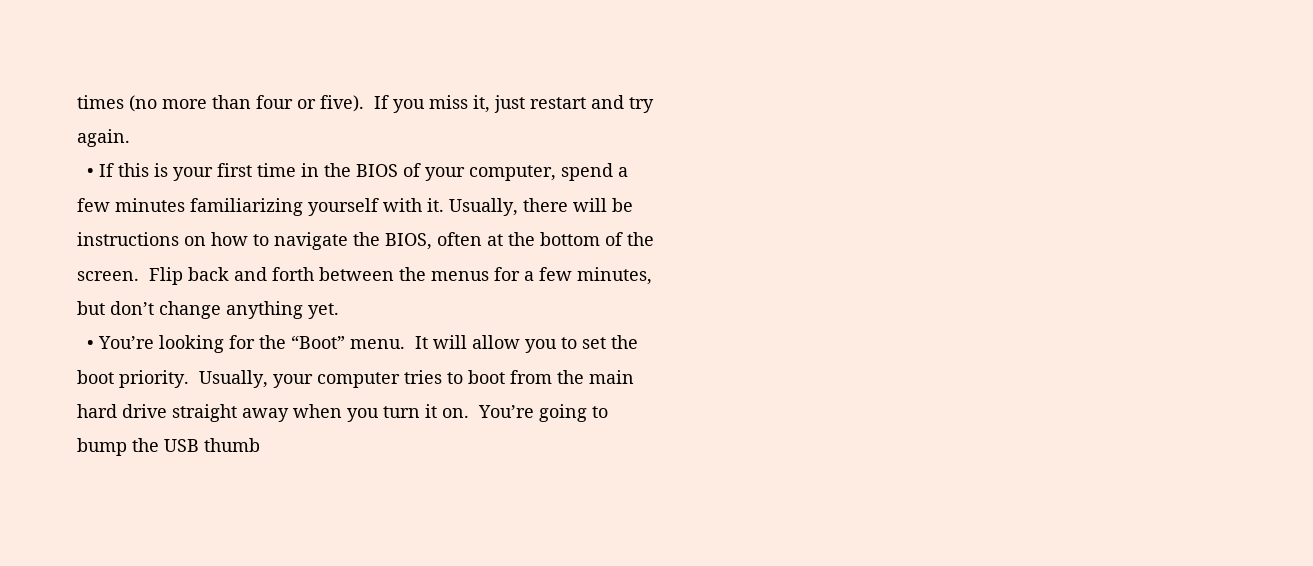times (no more than four or five).  If you miss it, just restart and try again.
  • If this is your first time in the BIOS of your computer, spend a few minutes familiarizing yourself with it. Usually, there will be instructions on how to navigate the BIOS, often at the bottom of the screen.  Flip back and forth between the menus for a few minutes, but don’t change anything yet.
  • You’re looking for the “Boot” menu.  It will allow you to set the boot priority.  Usually, your computer tries to boot from the main hard drive straight away when you turn it on.  You’re going to bump the USB thumb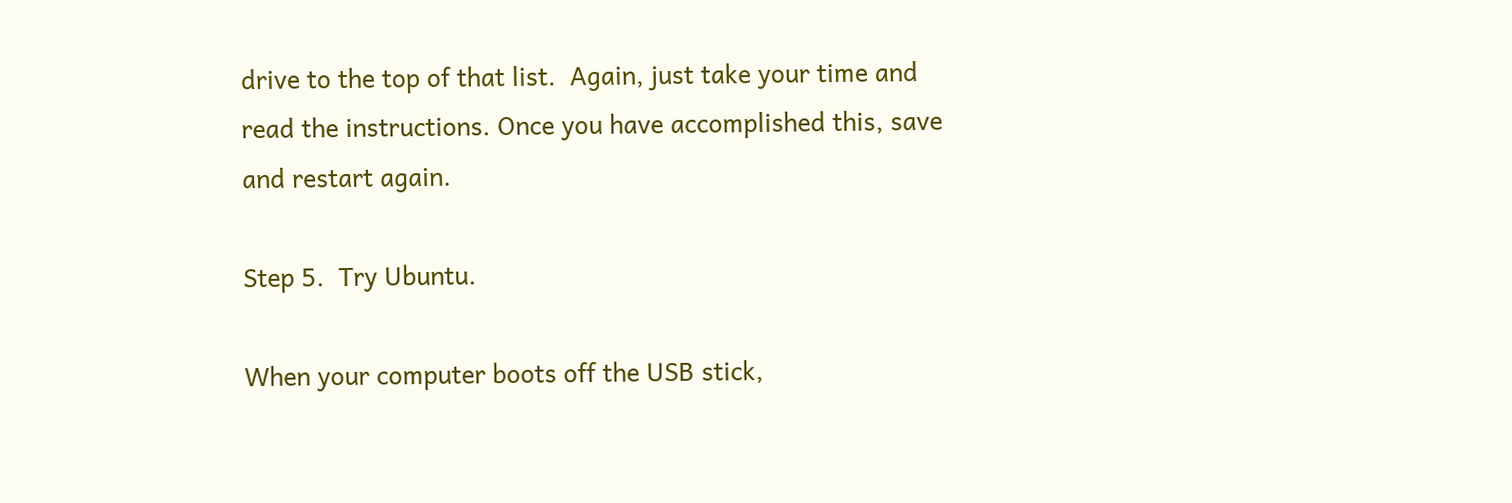drive to the top of that list.  Again, just take your time and read the instructions. Once you have accomplished this, save and restart again.

Step 5.  Try Ubuntu.

When your computer boots off the USB stick,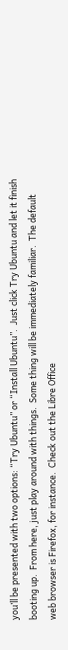you’ll be presented with two options: “Try Ubuntu” or “Install Ubuntu”.  Just click Try Ubuntu and let it finish booting up.  From here, just play around with things.  Some thing will be immediately familiar.  The default web browser is Firefox, for instance.  Check out the Libre Office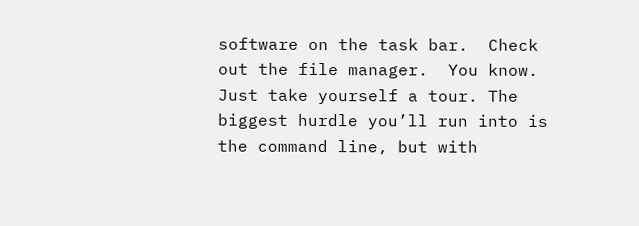software on the task bar.  Check out the file manager.  You know.  Just take yourself a tour. The biggest hurdle you’ll run into is the command line, but with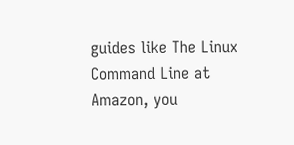guides like The Linux Command Line at Amazon, you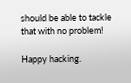should be able to tackle that with no problem!

Happy hacking.